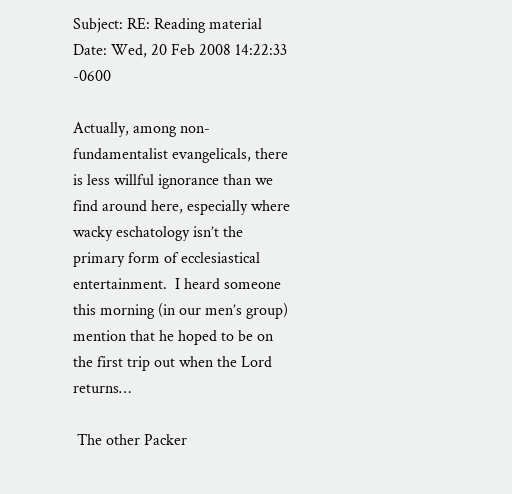Subject: RE: Reading material
Date: Wed, 20 Feb 2008 14:22:33 -0600

Actually, among non-fundamentalist evangelicals, there is less willful ignorance than we find around here, especially where wacky eschatology isn’t the primary form of ecclesiastical entertainment.  I heard someone this morning (in our men’s group) mention that he hoped to be on the first trip out when the Lord returns…

 The other Packer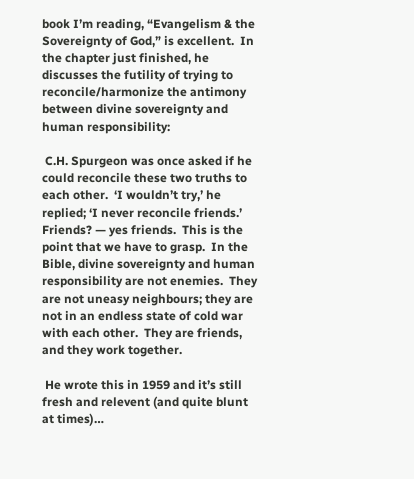book I’m reading, “Evangelism & the Sovereignty of God,” is excellent.  In the chapter just finished, he discusses the futility of trying to reconcile/harmonize the antimony between divine sovereignty and human responsibility:

 C.H. Spurgeon was once asked if he could reconcile these two truths to each other.  ‘I wouldn’t try,’ he replied; ‘I never reconcile friends.’  Friends? — yes friends.  This is the point that we have to grasp.  In the Bible, divine sovereignty and human responsibility are not enemies.  They are not uneasy neighbours; they are not in an endless state of cold war with each other.  They are friends, and they work together.

 He wrote this in 1959 and it’s still fresh and relevent (and quite blunt at times)…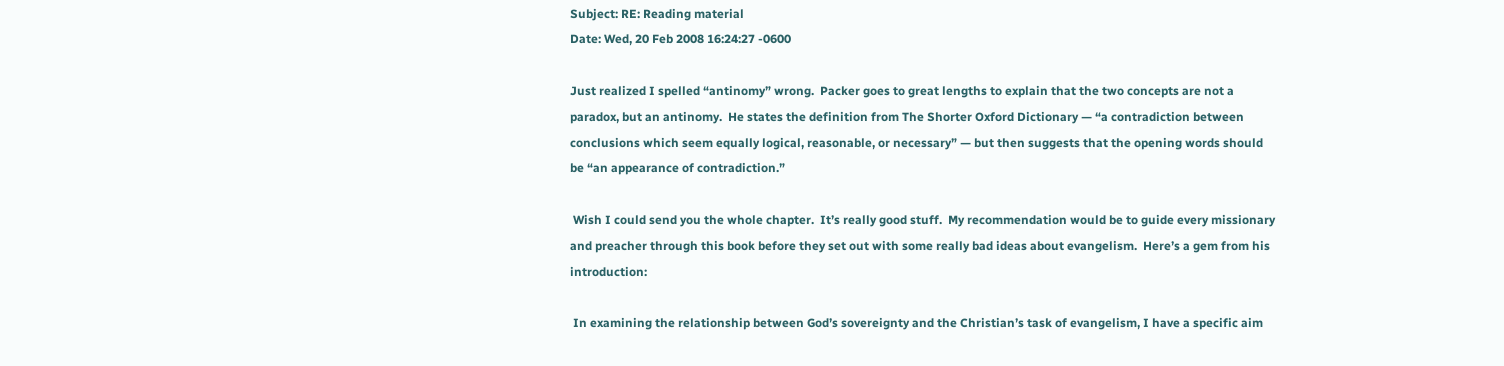Subject: RE: Reading material
Date: Wed, 20 Feb 2008 16:24:27 -0600

Just realized I spelled “antinomy” wrong.  Packer goes to great lengths to explain that the two concepts are not a paradox, but an antinomy.  He states the definition from The Shorter Oxford Dictionary — “a contradiction between conclusions which seem equally logical, reasonable, or necessary” — but then suggests that the opening words should be “an appearance of contradiction.”

 Wish I could send you the whole chapter.  It’s really good stuff.  My recommendation would be to guide every missionary and preacher through this book before they set out with some really bad ideas about evangelism.  Here’s a gem from his introduction:

 In examining the relationship between God’s sovereignty and the Christian’s task of evangelism, I have a specific aim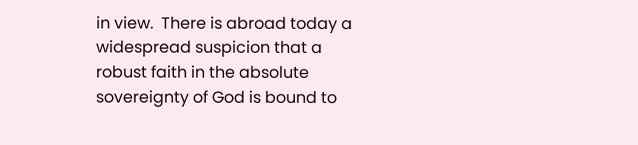in view.  There is abroad today a widespread suspicion that a robust faith in the absolute sovereignty of God is bound to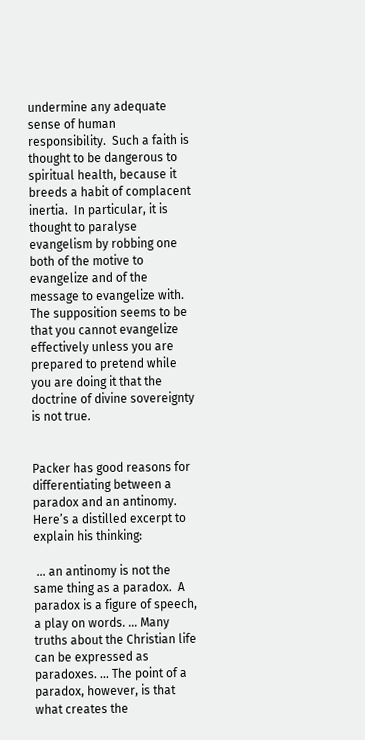undermine any adequate sense of human responsibility.  Such a faith is thought to be dangerous to spiritual health, because it breeds a habit of complacent inertia.  In particular, it is thought to paralyse evangelism by robbing one both of the motive to evangelize and of the message to evangelize with.  The supposition seems to be that you cannot evangelize effectively unless you are prepared to pretend while you are doing it that the doctrine of divine sovereignty is not true.


Packer has good reasons for differentiating between a paradox and an antinomy.  Here’s a distilled excerpt to explain his thinking:

 … an antinomy is not the same thing as a paradox.  A paradox is a figure of speech, a play on words. … Many truths about the Christian life can be expressed as paradoxes. … The point of a paradox, however, is that what creates the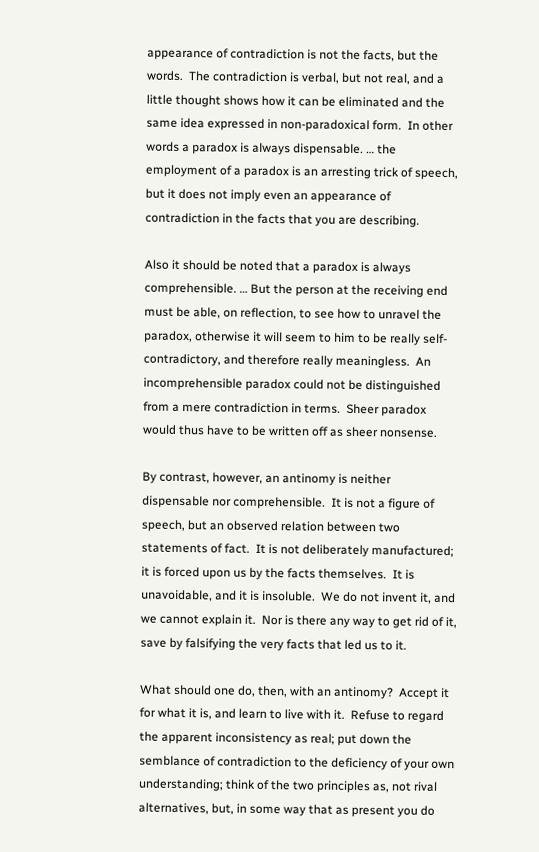appearance of contradiction is not the facts, but the words.  The contradiction is verbal, but not real, and a little thought shows how it can be eliminated and the same idea expressed in non-paradoxical form.  In other words a paradox is always dispensable. … the employment of a paradox is an arresting trick of speech, but it does not imply even an appearance of contradiction in the facts that you are describing.

Also it should be noted that a paradox is always comprehensible. … But the person at the receiving end must be able, on reflection, to see how to unravel the paradox, otherwise it will seem to him to be really self-contradictory, and therefore really meaningless.  An incomprehensible paradox could not be distinguished from a mere contradiction in terms.  Sheer paradox would thus have to be written off as sheer nonsense.

By contrast, however, an antinomy is neither dispensable nor comprehensible.  It is not a figure of speech, but an observed relation between two statements of fact.  It is not deliberately manufactured; it is forced upon us by the facts themselves.  It is unavoidable, and it is insoluble.  We do not invent it, and we cannot explain it.  Nor is there any way to get rid of it, save by falsifying the very facts that led us to it.

What should one do, then, with an antinomy?  Accept it for what it is, and learn to live with it.  Refuse to regard the apparent inconsistency as real; put down the semblance of contradiction to the deficiency of your own understanding; think of the two principles as, not rival alternatives, but, in some way that as present you do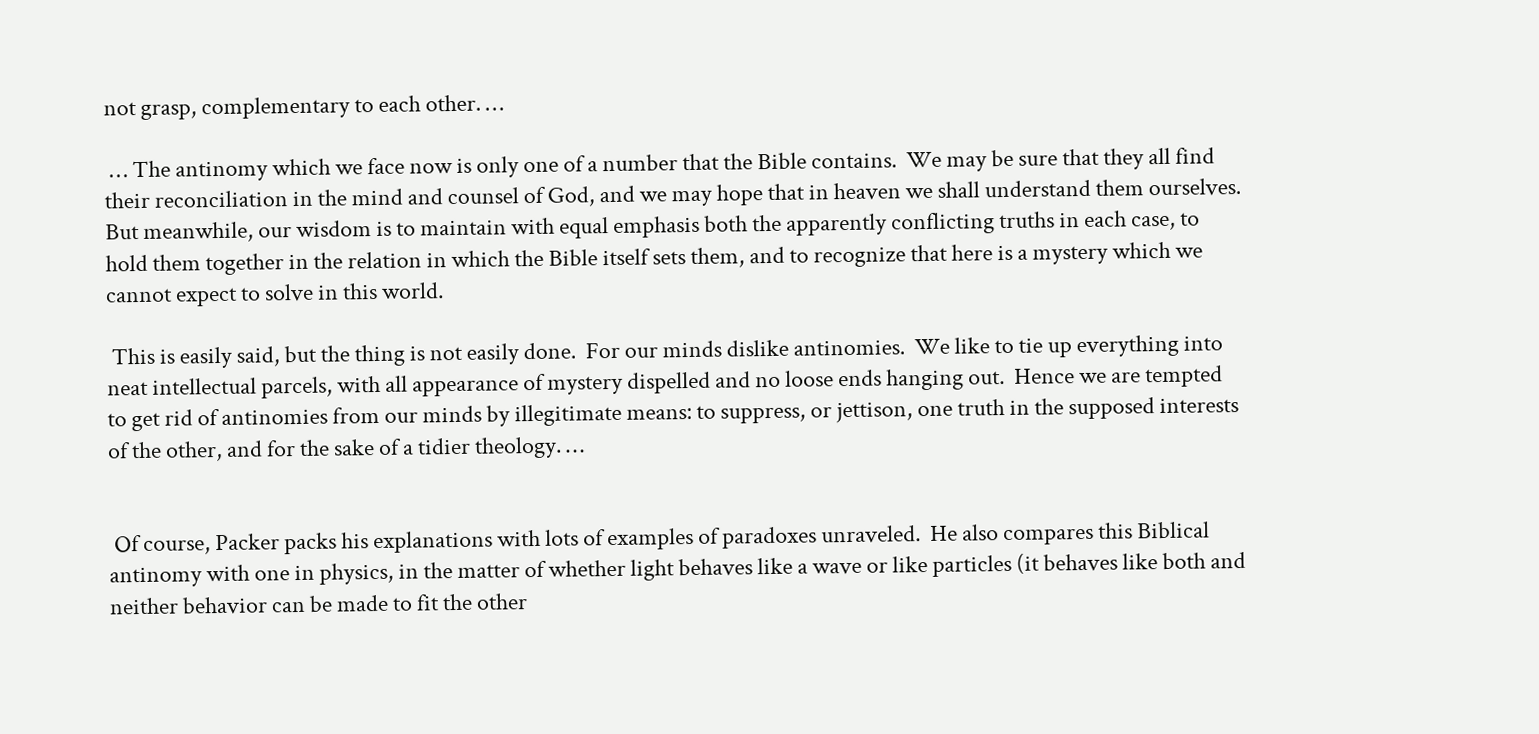not grasp, complementary to each other. …

 … The antinomy which we face now is only one of a number that the Bible contains.  We may be sure that they all find their reconciliation in the mind and counsel of God, and we may hope that in heaven we shall understand them ourselves.  But meanwhile, our wisdom is to maintain with equal emphasis both the apparently conflicting truths in each case, to hold them together in the relation in which the Bible itself sets them, and to recognize that here is a mystery which we cannot expect to solve in this world.

 This is easily said, but the thing is not easily done.  For our minds dislike antinomies.  We like to tie up everything into neat intellectual parcels, with all appearance of mystery dispelled and no loose ends hanging out.  Hence we are tempted to get rid of antinomies from our minds by illegitimate means: to suppress, or jettison, one truth in the supposed interests of the other, and for the sake of a tidier theology. …


 Of course, Packer packs his explanations with lots of examples of paradoxes unraveled.  He also compares this Biblical antinomy with one in physics, in the matter of whether light behaves like a wave or like particles (it behaves like both and neither behavior can be made to fit the other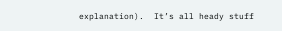explanation).  It’s all heady stuff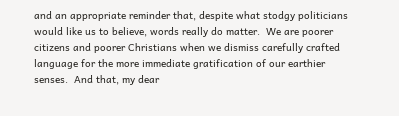and an appropriate reminder that, despite what stodgy politicians would like us to believe, words really do matter.  We are poorer citizens and poorer Christians when we dismiss carefully crafted language for the more immediate gratification of our earthier senses.  And that, my dear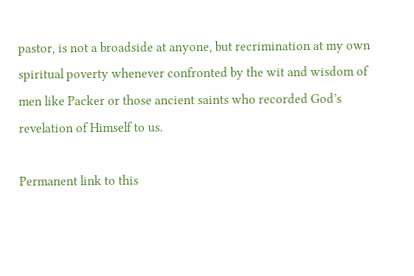pastor, is not a broadside at anyone, but recrimination at my own spiritual poverty whenever confronted by the wit and wisdom of men like Packer or those ancient saints who recorded God’s revelation of Himself to us.

Permanent link to this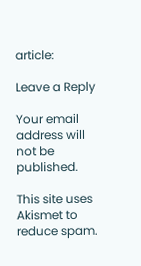article:

Leave a Reply

Your email address will not be published.

This site uses Akismet to reduce spam.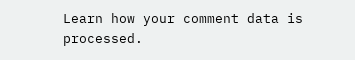Learn how your comment data is processed.